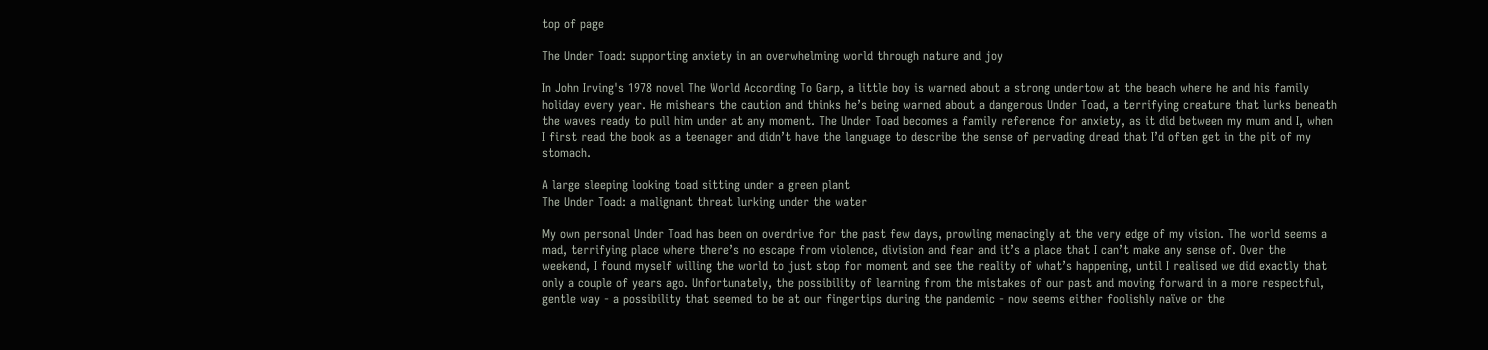top of page

The Under Toad: supporting anxiety in an overwhelming world through nature and joy

In John Irving's 1978 novel The World According To Garp, a little boy is warned about a strong undertow at the beach where he and his family holiday every year. He mishears the caution and thinks he’s being warned about a dangerous Under Toad, a terrifying creature that lurks beneath the waves ready to pull him under at any moment. The Under Toad becomes a family reference for anxiety, as it did between my mum and I, when I first read the book as a teenager and didn’t have the language to describe the sense of pervading dread that I’d often get in the pit of my stomach.

A large sleeping looking toad sitting under a green plant
The Under Toad: a malignant threat lurking under the water

My own personal Under Toad has been on overdrive for the past few days, prowling menacingly at the very edge of my vision. The world seems a mad, terrifying place where there’s no escape from violence, division and fear and it’s a place that I can’t make any sense of. Over the weekend, I found myself willing the world to just stop for moment and see the reality of what’s happening, until I realised we did exactly that only a couple of years ago. Unfortunately, the possibility of learning from the mistakes of our past and moving forward in a more respectful, gentle way - a possibility that seemed to be at our fingertips during the pandemic - now seems either foolishly naïve or the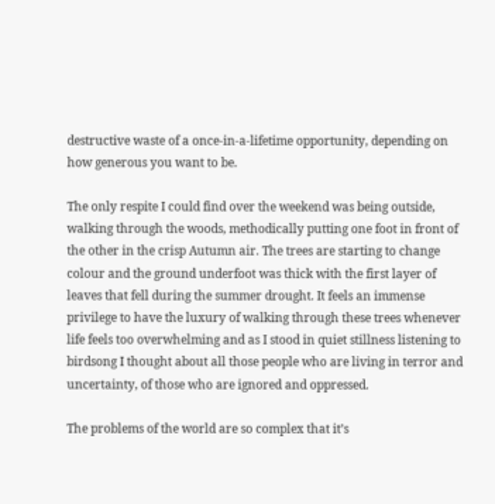destructive waste of a once-in-a-lifetime opportunity, depending on how generous you want to be.

The only respite I could find over the weekend was being outside, walking through the woods, methodically putting one foot in front of the other in the crisp Autumn air. The trees are starting to change colour and the ground underfoot was thick with the first layer of leaves that fell during the summer drought. It feels an immense privilege to have the luxury of walking through these trees whenever life feels too overwhelming and as I stood in quiet stillness listening to birdsong I thought about all those people who are living in terror and uncertainty, of those who are ignored and oppressed.

The problems of the world are so complex that it’s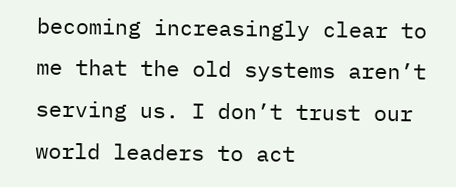becoming increasingly clear to me that the old systems aren’t serving us. I don’t trust our world leaders to act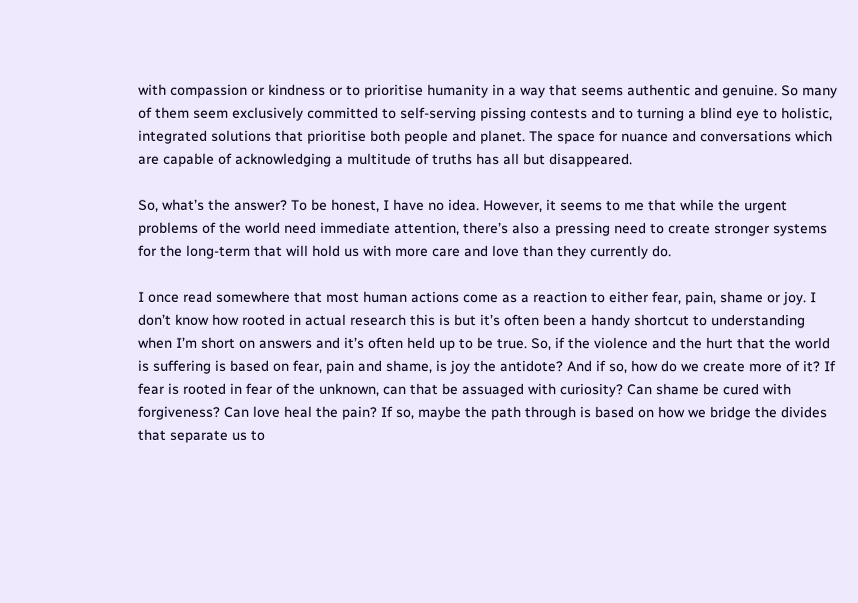with compassion or kindness or to prioritise humanity in a way that seems authentic and genuine. So many of them seem exclusively committed to self-serving pissing contests and to turning a blind eye to holistic, integrated solutions that prioritise both people and planet. The space for nuance and conversations which are capable of acknowledging a multitude of truths has all but disappeared.

So, what’s the answer? To be honest, I have no idea. However, it seems to me that while the urgent problems of the world need immediate attention, there’s also a pressing need to create stronger systems for the long-term that will hold us with more care and love than they currently do.

I once read somewhere that most human actions come as a reaction to either fear, pain, shame or joy. I don’t know how rooted in actual research this is but it’s often been a handy shortcut to understanding when I’m short on answers and it’s often held up to be true. So, if the violence and the hurt that the world is suffering is based on fear, pain and shame, is joy the antidote? And if so, how do we create more of it? If fear is rooted in fear of the unknown, can that be assuaged with curiosity? Can shame be cured with forgiveness? Can love heal the pain? If so, maybe the path through is based on how we bridge the divides that separate us to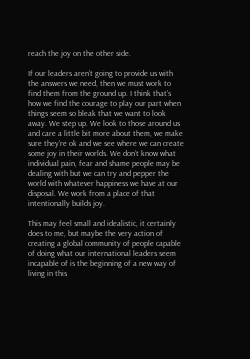reach the joy on the other side.

If our leaders aren’t going to provide us with the answers we need, then we must work to find them from the ground up. I think that’s how we find the courage to play our part when things seem so bleak that we want to look away. We step up. We look to those around us and care a little bit more about them, we make sure they’re ok and we see where we can create some joy in their worlds. We don’t know what individual pain, fear and shame people may be dealing with but we can try and pepper the world with whatever happiness we have at our disposal. We work from a place of that intentionally builds joy.

This may feel small and idealistic, it certainly does to me, but maybe the very action of creating a global community of people capable of doing what our international leaders seem incapable of is the beginning of a new way of living in this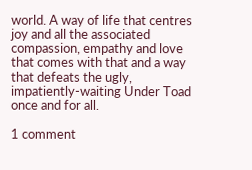world. A way of life that centres joy and all the associated compassion, empathy and love that comes with that and a way that defeats the ugly, impatiently-waiting Under Toad once and for all.

1 comment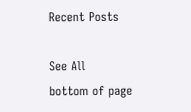Recent Posts

See All
bottom of page